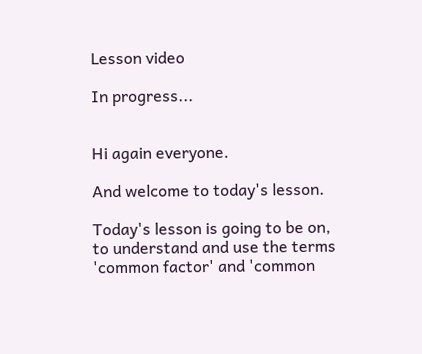Lesson video

In progress...


Hi again everyone.

And welcome to today's lesson.

Today's lesson is going to be on, to understand and use the terms 'common factor' and 'common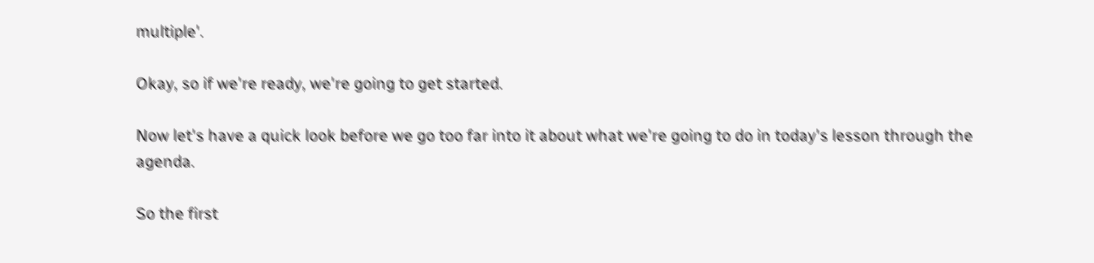multiple'.

Okay, so if we're ready, we're going to get started.

Now let's have a quick look before we go too far into it about what we're going to do in today's lesson through the agenda.

So the first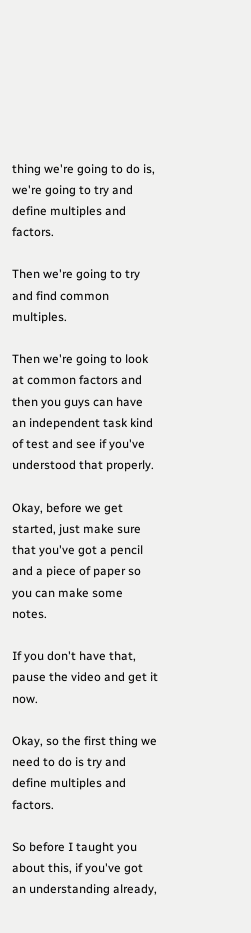thing we're going to do is, we're going to try and define multiples and factors.

Then we're going to try and find common multiples.

Then we're going to look at common factors and then you guys can have an independent task kind of test and see if you've understood that properly.

Okay, before we get started, just make sure that you've got a pencil and a piece of paper so you can make some notes.

If you don't have that, pause the video and get it now.

Okay, so the first thing we need to do is try and define multiples and factors.

So before I taught you about this, if you've got an understanding already,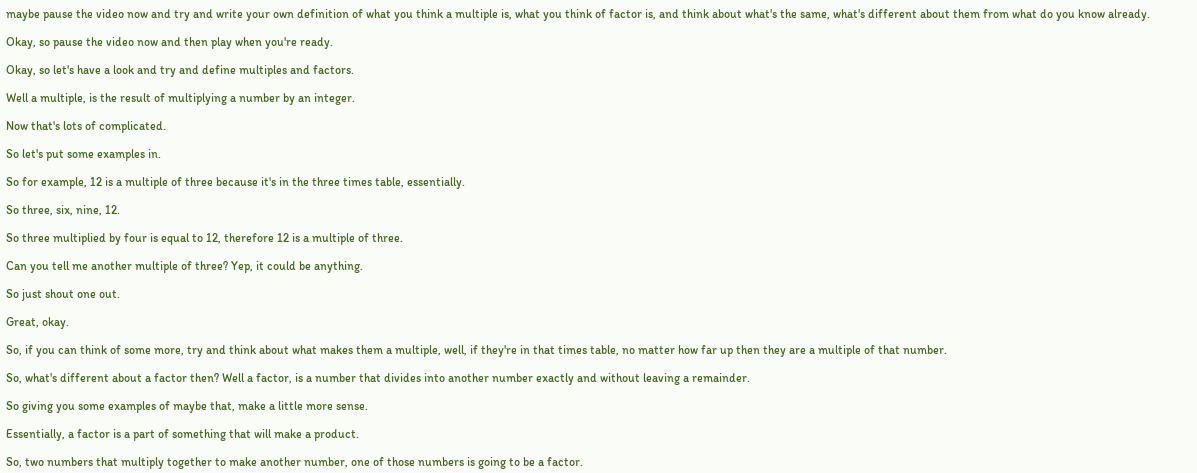maybe pause the video now and try and write your own definition of what you think a multiple is, what you think of factor is, and think about what's the same, what's different about them from what do you know already.

Okay, so pause the video now and then play when you're ready.

Okay, so let's have a look and try and define multiples and factors.

Well a multiple, is the result of multiplying a number by an integer.

Now that's lots of complicated.

So let's put some examples in.

So for example, 12 is a multiple of three because it's in the three times table, essentially.

So three, six, nine, 12.

So three multiplied by four is equal to 12, therefore 12 is a multiple of three.

Can you tell me another multiple of three? Yep, it could be anything.

So just shout one out.

Great, okay.

So, if you can think of some more, try and think about what makes them a multiple, well, if they're in that times table, no matter how far up then they are a multiple of that number.

So, what's different about a factor then? Well a factor, is a number that divides into another number exactly and without leaving a remainder.

So giving you some examples of maybe that, make a little more sense.

Essentially, a factor is a part of something that will make a product.

So, two numbers that multiply together to make another number, one of those numbers is going to be a factor.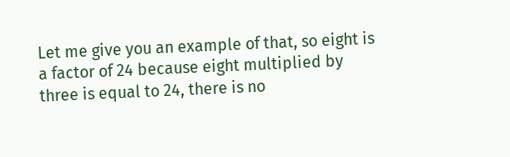Let me give you an example of that, so eight is a factor of 24 because eight multiplied by three is equal to 24, there is no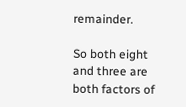remainder.

So both eight and three are both factors of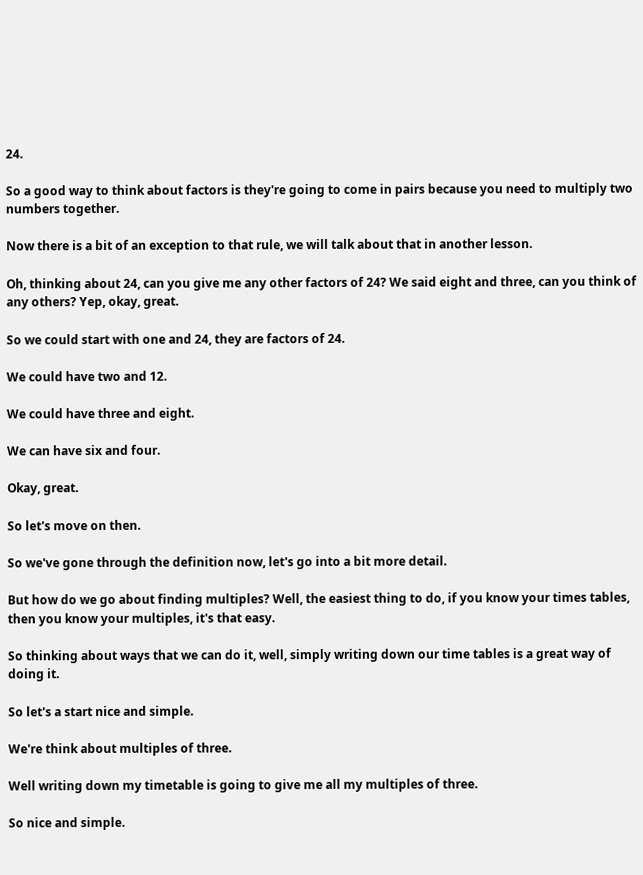24.

So a good way to think about factors is they're going to come in pairs because you need to multiply two numbers together.

Now there is a bit of an exception to that rule, we will talk about that in another lesson.

Oh, thinking about 24, can you give me any other factors of 24? We said eight and three, can you think of any others? Yep, okay, great.

So we could start with one and 24, they are factors of 24.

We could have two and 12.

We could have three and eight.

We can have six and four.

Okay, great.

So let's move on then.

So we've gone through the definition now, let's go into a bit more detail.

But how do we go about finding multiples? Well, the easiest thing to do, if you know your times tables, then you know your multiples, it's that easy.

So thinking about ways that we can do it, well, simply writing down our time tables is a great way of doing it.

So let's a start nice and simple.

We're think about multiples of three.

Well writing down my timetable is going to give me all my multiples of three.

So nice and simple.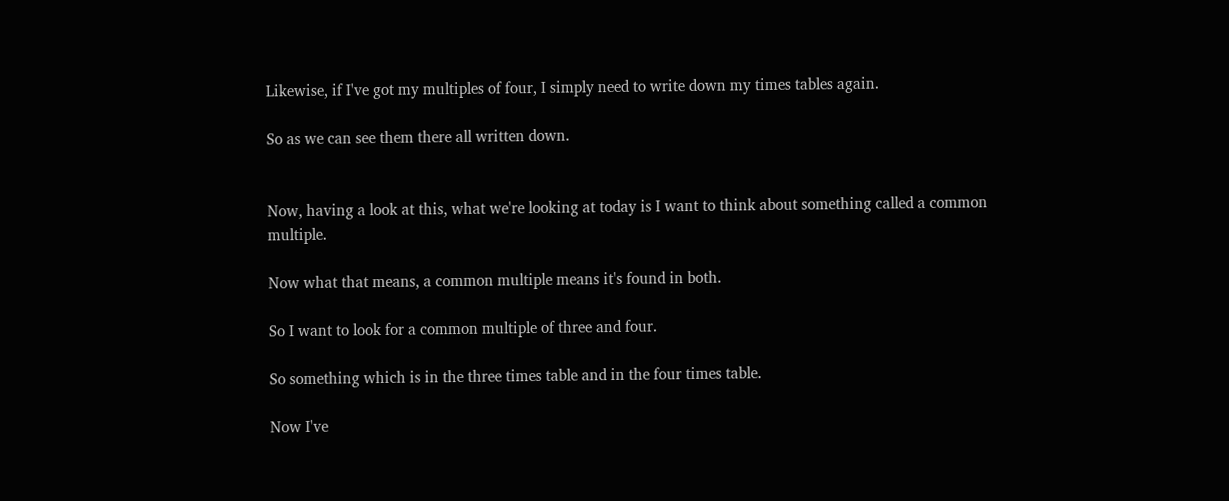Likewise, if I've got my multiples of four, I simply need to write down my times tables again.

So as we can see them there all written down.


Now, having a look at this, what we're looking at today is I want to think about something called a common multiple.

Now what that means, a common multiple means it's found in both.

So I want to look for a common multiple of three and four.

So something which is in the three times table and in the four times table.

Now I've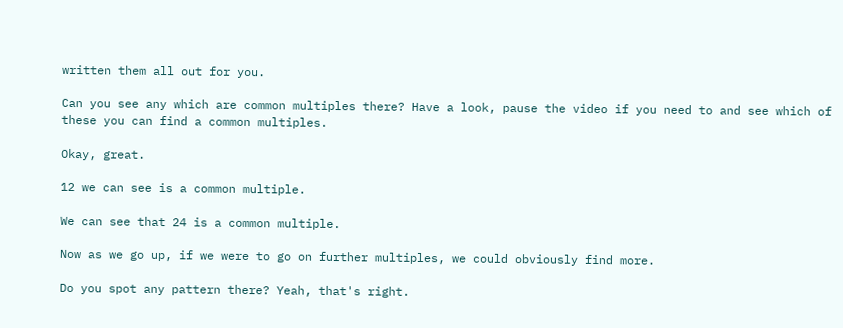written them all out for you.

Can you see any which are common multiples there? Have a look, pause the video if you need to and see which of these you can find a common multiples.

Okay, great.

12 we can see is a common multiple.

We can see that 24 is a common multiple.

Now as we go up, if we were to go on further multiples, we could obviously find more.

Do you spot any pattern there? Yeah, that's right.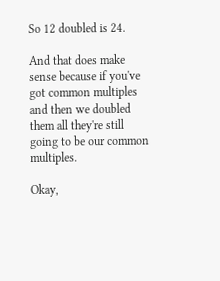So 12 doubled is 24.

And that does make sense because if you've got common multiples and then we doubled them all they're still going to be our common multiples.

Okay,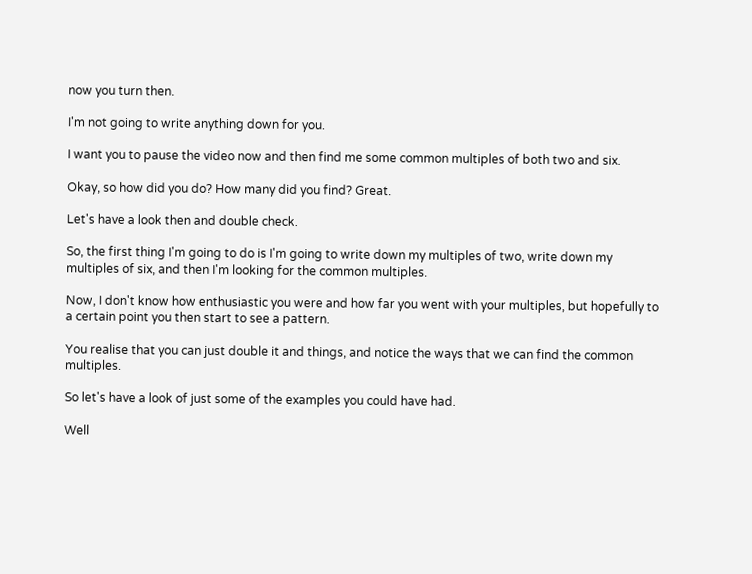now you turn then.

I'm not going to write anything down for you.

I want you to pause the video now and then find me some common multiples of both two and six.

Okay, so how did you do? How many did you find? Great.

Let's have a look then and double check.

So, the first thing I'm going to do is I'm going to write down my multiples of two, write down my multiples of six, and then I'm looking for the common multiples.

Now, I don't know how enthusiastic you were and how far you went with your multiples, but hopefully to a certain point you then start to see a pattern.

You realise that you can just double it and things, and notice the ways that we can find the common multiples.

So let's have a look of just some of the examples you could have had.

Well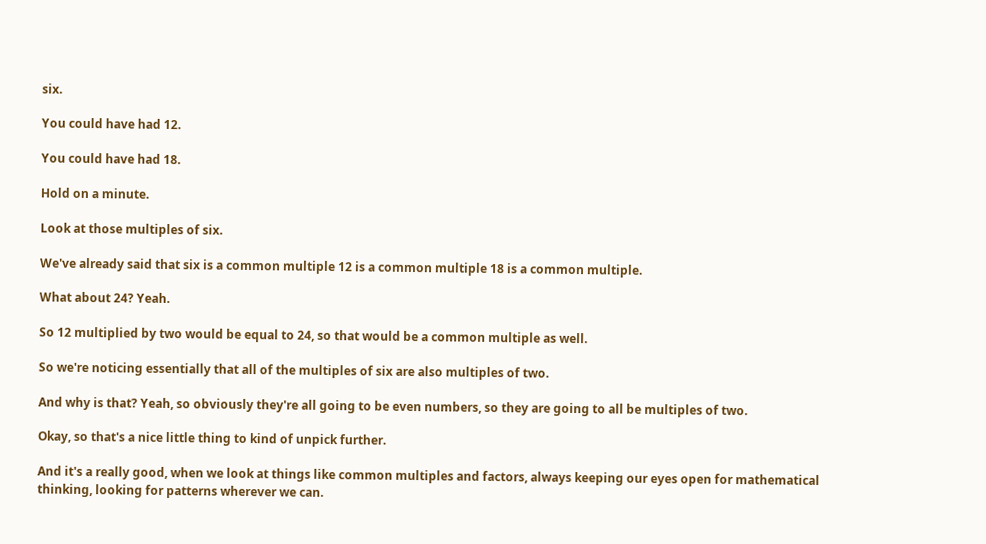six.

You could have had 12.

You could have had 18.

Hold on a minute.

Look at those multiples of six.

We've already said that six is a common multiple 12 is a common multiple 18 is a common multiple.

What about 24? Yeah.

So 12 multiplied by two would be equal to 24, so that would be a common multiple as well.

So we're noticing essentially that all of the multiples of six are also multiples of two.

And why is that? Yeah, so obviously they're all going to be even numbers, so they are going to all be multiples of two.

Okay, so that's a nice little thing to kind of unpick further.

And it's a really good, when we look at things like common multiples and factors, always keeping our eyes open for mathematical thinking, looking for patterns wherever we can.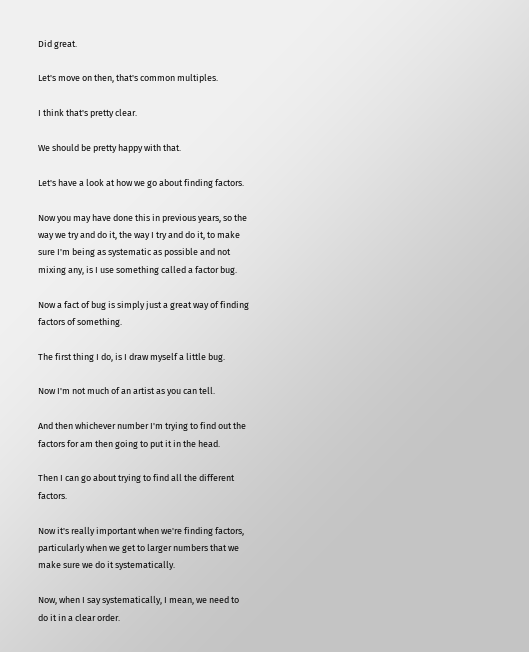Did great.

Let's move on then, that's common multiples.

I think that's pretty clear.

We should be pretty happy with that.

Let's have a look at how we go about finding factors.

Now you may have done this in previous years, so the way we try and do it, the way I try and do it, to make sure I'm being as systematic as possible and not mixing any, is I use something called a factor bug.

Now a fact of bug is simply just a great way of finding factors of something.

The first thing I do, is I draw myself a little bug.

Now I'm not much of an artist as you can tell.

And then whichever number I'm trying to find out the factors for am then going to put it in the head.

Then I can go about trying to find all the different factors.

Now it's really important when we're finding factors, particularly when we get to larger numbers that we make sure we do it systematically.

Now, when I say systematically, I mean, we need to do it in a clear order.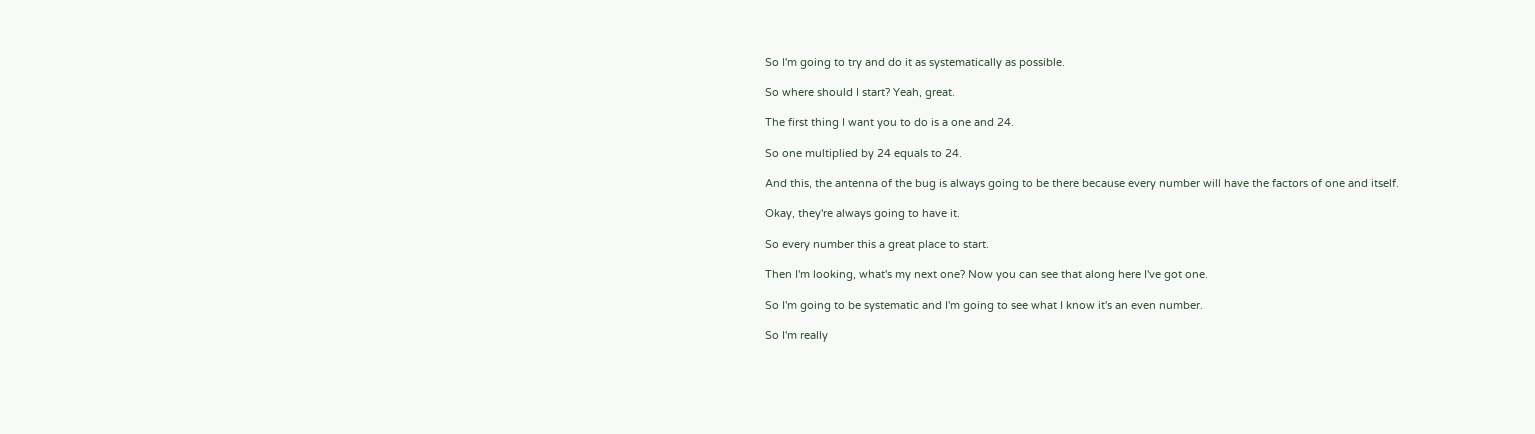So I'm going to try and do it as systematically as possible.

So where should I start? Yeah, great.

The first thing I want you to do is a one and 24.

So one multiplied by 24 equals to 24.

And this, the antenna of the bug is always going to be there because every number will have the factors of one and itself.

Okay, they're always going to have it.

So every number this a great place to start.

Then I'm looking, what's my next one? Now you can see that along here I've got one.

So I'm going to be systematic and I'm going to see what I know it's an even number.

So I'm really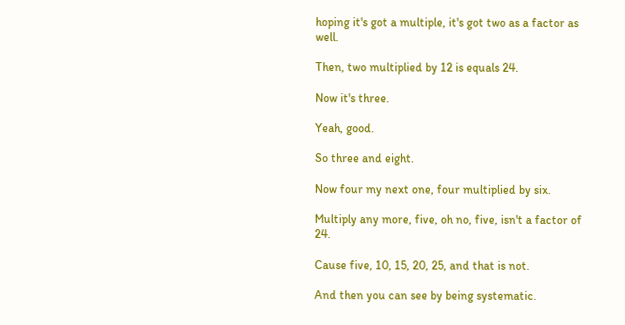hoping it's got a multiple, it's got two as a factor as well.

Then, two multiplied by 12 is equals 24.

Now it's three.

Yeah, good.

So three and eight.

Now four my next one, four multiplied by six.

Multiply any more, five, oh no, five, isn't a factor of 24.

Cause five, 10, 15, 20, 25, and that is not.

And then you can see by being systematic.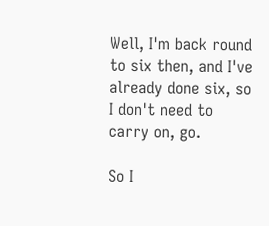Well, I'm back round to six then, and I've already done six, so I don't need to carry on, go.

So I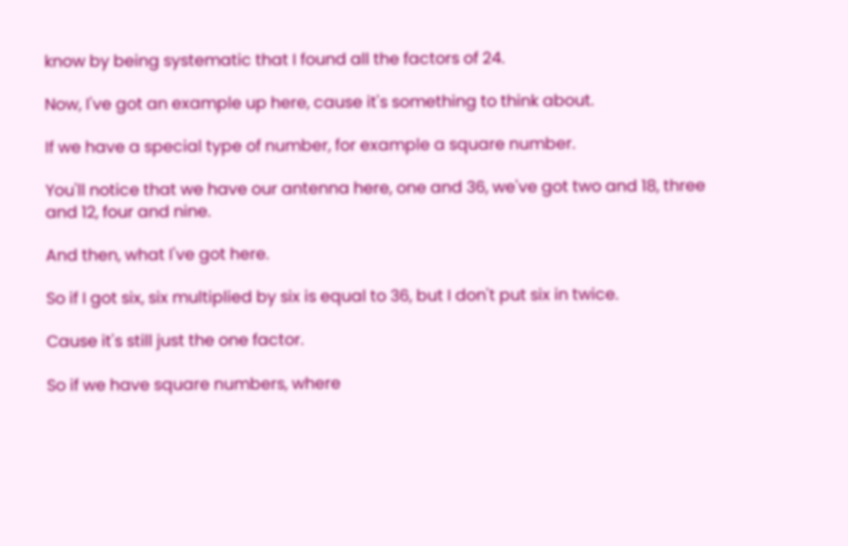know by being systematic that I found all the factors of 24.

Now, I've got an example up here, cause it's something to think about.

If we have a special type of number, for example a square number.

You'll notice that we have our antenna here, one and 36, we've got two and 18, three and 12, four and nine.

And then, what I've got here.

So if I got six, six multiplied by six is equal to 36, but I don't put six in twice.

Cause it's still just the one factor.

So if we have square numbers, where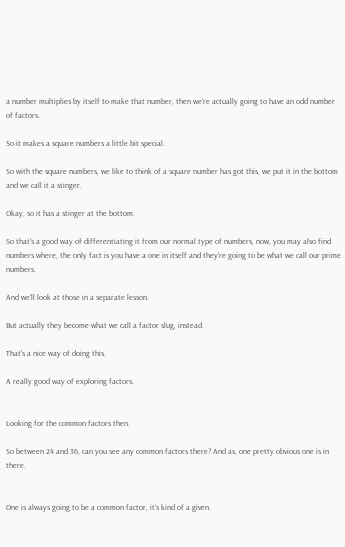a number multiplies by itself to make that number, then we're actually going to have an odd number of factors.

So it makes a square numbers a little bit special.

So with the square numbers, we like to think of a square number has got this, we put it in the bottom and we call it a stinger.

Okay, so it has a stinger at the bottom.

So that's a good way of differentiating it from our normal type of numbers, now, you may also find numbers where, the only fact is you have a one in itself and they're going to be what we call our prime numbers.

And we'll look at those in a separate lesson.

But actually they become what we call a factor slug, instead.

That's a nice way of doing this.

A really good way of exploring factors.


Looking for the common factors then.

So between 24 and 36, can you see any common factors there? And as, one pretty obvious one is in there.


One is always going to be a common factor, it's kind of a given.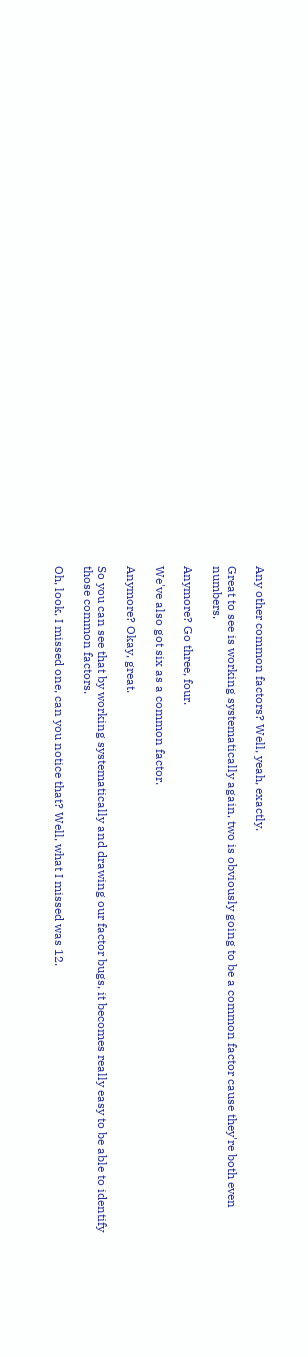Any other common factors? Well, yeah, exactly.

Great to see is working systematically again, two is obviously going to be a common factor cause they're both even numbers.

Anymore? Go three, four.

We've also got six as a common factor.

Anymore? Okay, great.

So you can see that by working systematically and drawing our factor bugs, it becomes really easy to be able to identify those common factors.

Oh, look, I missed one, can you notice that? Well, what I missed was 12.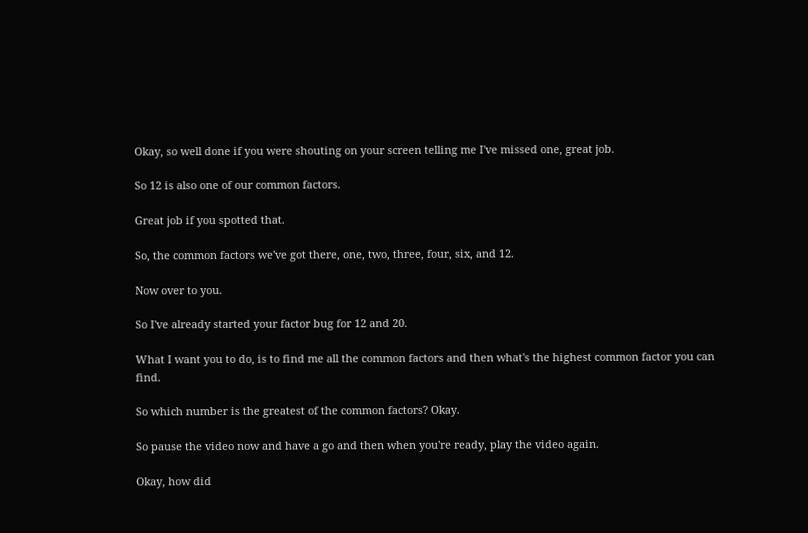Okay, so well done if you were shouting on your screen telling me I've missed one, great job.

So 12 is also one of our common factors.

Great job if you spotted that.

So, the common factors we've got there, one, two, three, four, six, and 12.

Now over to you.

So I've already started your factor bug for 12 and 20.

What I want you to do, is to find me all the common factors and then what's the highest common factor you can find.

So which number is the greatest of the common factors? Okay.

So pause the video now and have a go and then when you're ready, play the video again.

Okay, how did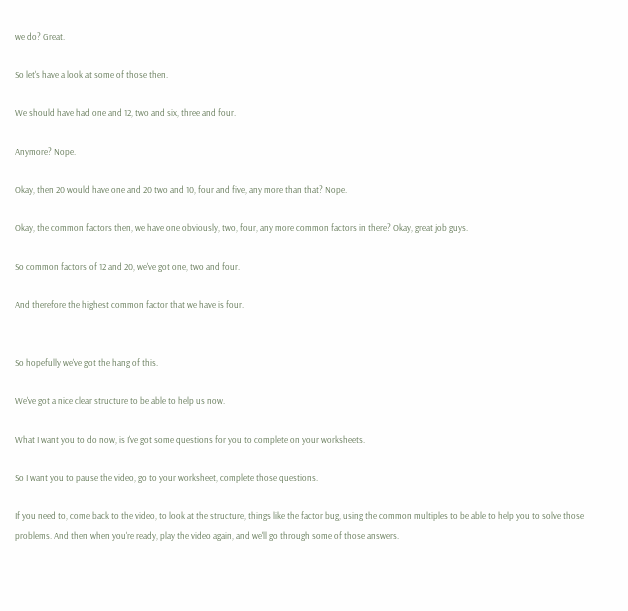we do? Great.

So let's have a look at some of those then.

We should have had one and 12, two and six, three and four.

Anymore? Nope.

Okay, then 20 would have one and 20 two and 10, four and five, any more than that? Nope.

Okay, the common factors then, we have one obviously, two, four, any more common factors in there? Okay, great job guys.

So common factors of 12 and 20, we've got one, two and four.

And therefore the highest common factor that we have is four.


So hopefully we've got the hang of this.

We've got a nice clear structure to be able to help us now.

What I want you to do now, is I've got some questions for you to complete on your worksheets.

So I want you to pause the video, go to your worksheet, complete those questions.

If you need to, come back to the video, to look at the structure, things like the factor bug, using the common multiples to be able to help you to solve those problems. And then when you're ready, play the video again, and we'll go through some of those answers.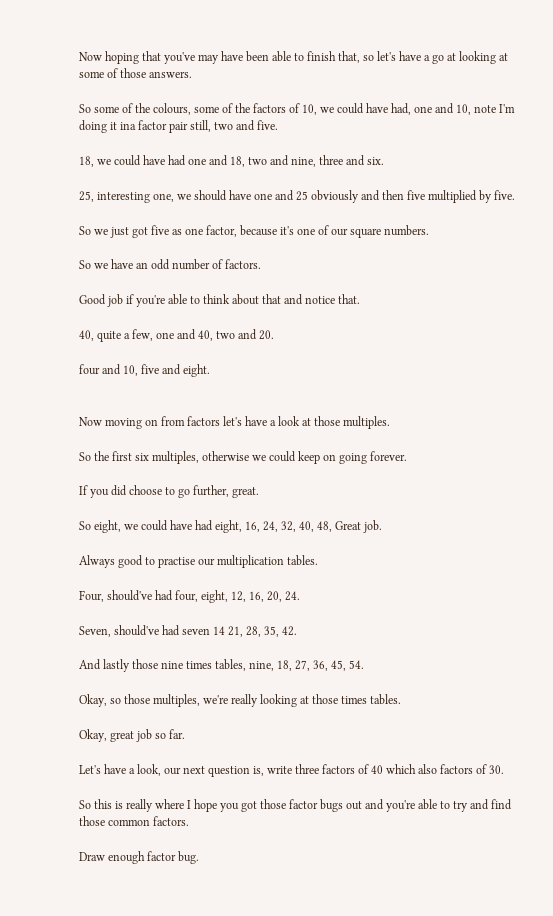Now hoping that you've may have been able to finish that, so let's have a go at looking at some of those answers.

So some of the colours, some of the factors of 10, we could have had, one and 10, note I'm doing it ina factor pair still, two and five.

18, we could have had one and 18, two and nine, three and six.

25, interesting one, we should have one and 25 obviously and then five multiplied by five.

So we just got five as one factor, because it's one of our square numbers.

So we have an odd number of factors.

Good job if you're able to think about that and notice that.

40, quite a few, one and 40, two and 20.

four and 10, five and eight.


Now moving on from factors let's have a look at those multiples.

So the first six multiples, otherwise we could keep on going forever.

If you did choose to go further, great.

So eight, we could have had eight, 16, 24, 32, 40, 48, Great job.

Always good to practise our multiplication tables.

Four, should've had four, eight, 12, 16, 20, 24.

Seven, should've had seven 14 21, 28, 35, 42.

And lastly those nine times tables, nine, 18, 27, 36, 45, 54.

Okay, so those multiples, we're really looking at those times tables.

Okay, great job so far.

Let's have a look, our next question is, write three factors of 40 which also factors of 30.

So this is really where I hope you got those factor bugs out and you're able to try and find those common factors.

Draw enough factor bug.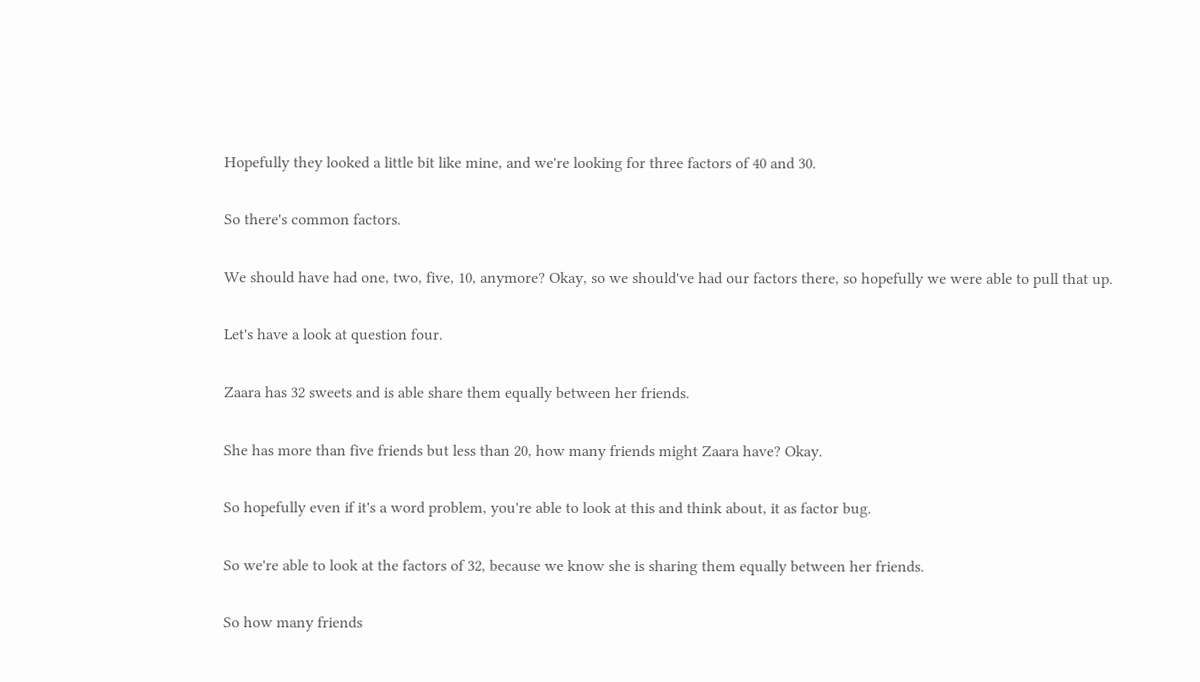Hopefully they looked a little bit like mine, and we're looking for three factors of 40 and 30.

So there's common factors.

We should have had one, two, five, 10, anymore? Okay, so we should've had our factors there, so hopefully we were able to pull that up.

Let's have a look at question four.

Zaara has 32 sweets and is able share them equally between her friends.

She has more than five friends but less than 20, how many friends might Zaara have? Okay.

So hopefully even if it's a word problem, you're able to look at this and think about, it as factor bug.

So we're able to look at the factors of 32, because we know she is sharing them equally between her friends.

So how many friends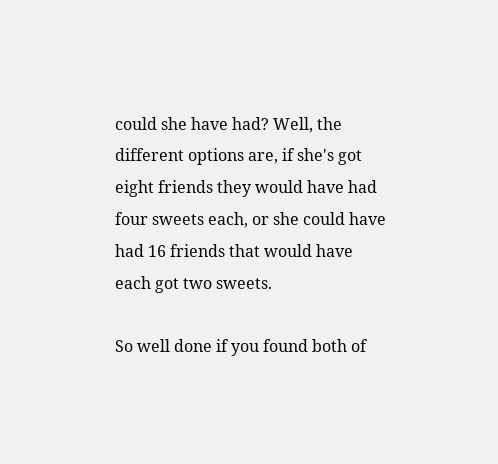could she have had? Well, the different options are, if she's got eight friends they would have had four sweets each, or she could have had 16 friends that would have each got two sweets.

So well done if you found both of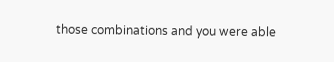those combinations and you were able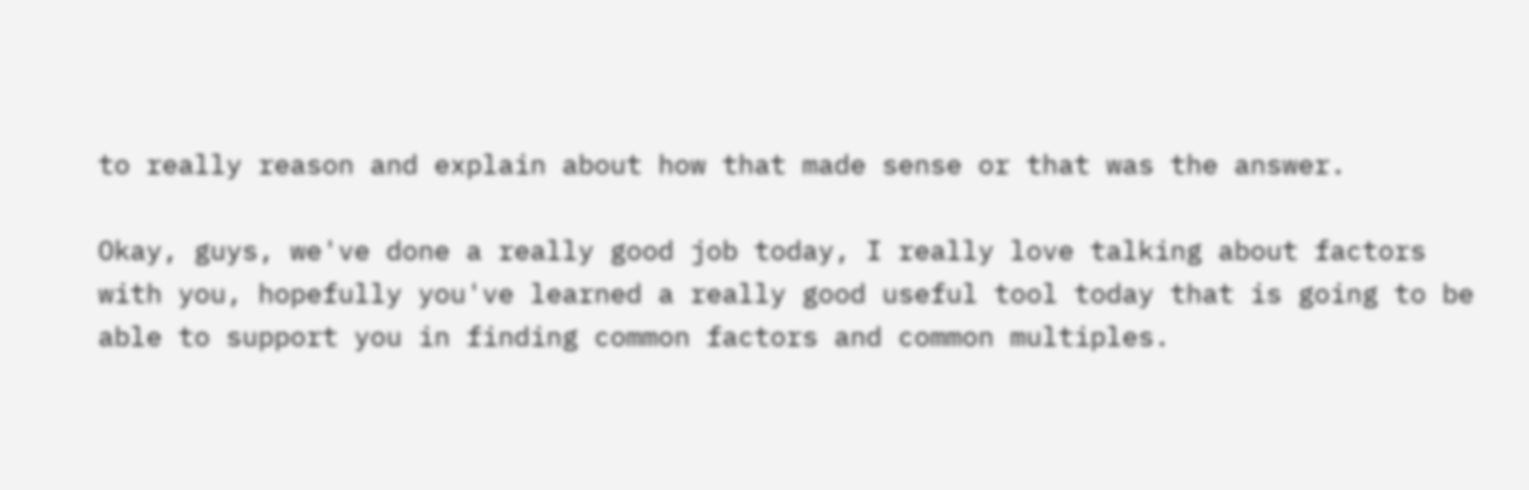to really reason and explain about how that made sense or that was the answer.

Okay, guys, we've done a really good job today, I really love talking about factors with you, hopefully you've learned a really good useful tool today that is going to be able to support you in finding common factors and common multiples.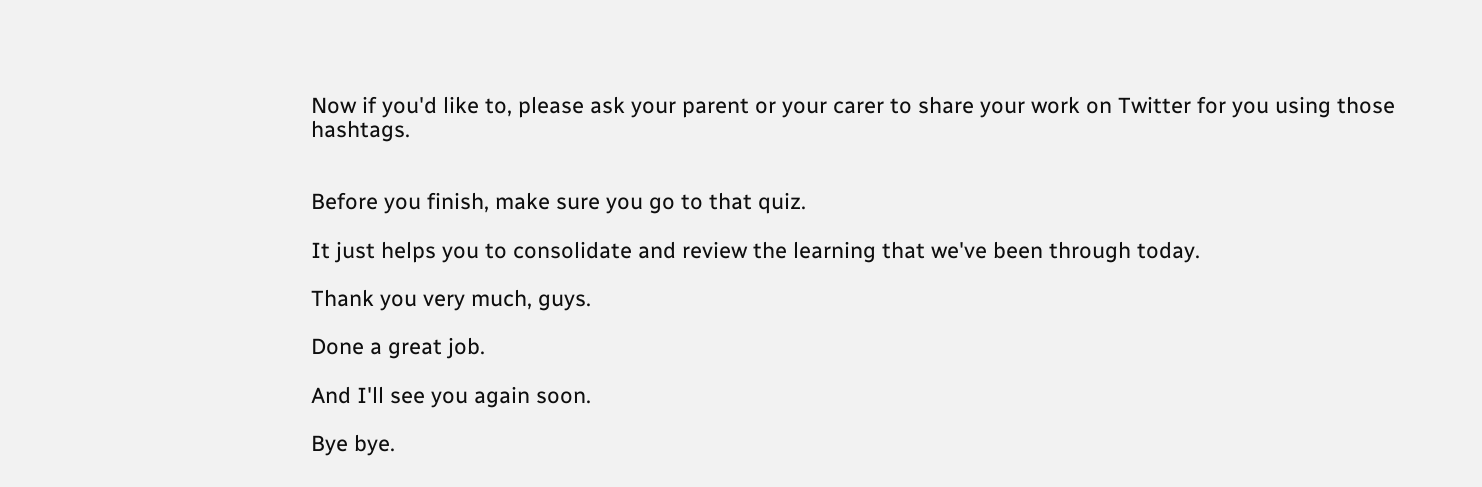Now if you'd like to, please ask your parent or your carer to share your work on Twitter for you using those hashtags.


Before you finish, make sure you go to that quiz.

It just helps you to consolidate and review the learning that we've been through today.

Thank you very much, guys.

Done a great job.

And I'll see you again soon.

Bye bye.